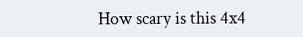How scary is this 4x4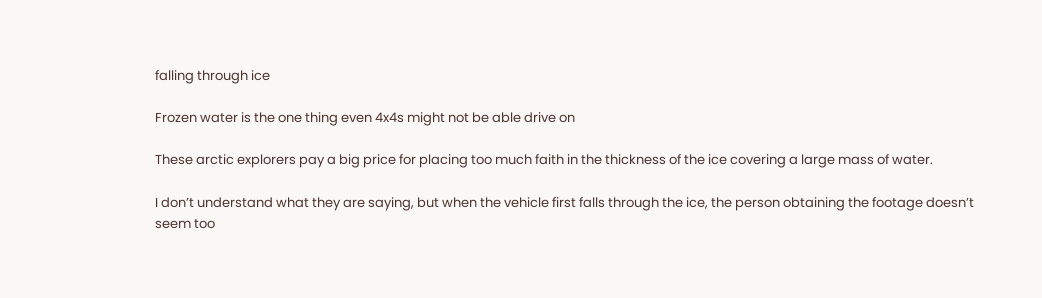falling through ice

Frozen water is the one thing even 4x4s might not be able drive on

These arctic explorers pay a big price for placing too much faith in the thickness of the ice covering a large mass of water.

I don’t understand what they are saying, but when the vehicle first falls through the ice, the person obtaining the footage doesn’t seem too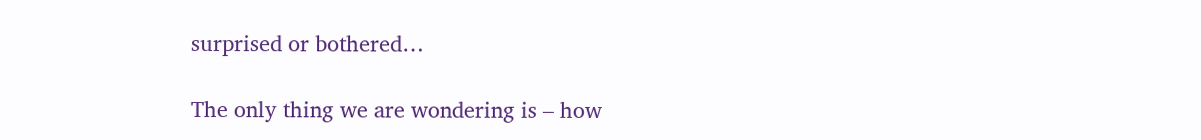surprised or bothered…

The only thing we are wondering is – how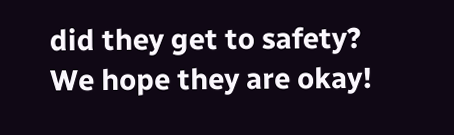did they get to safety? We hope they are okay!